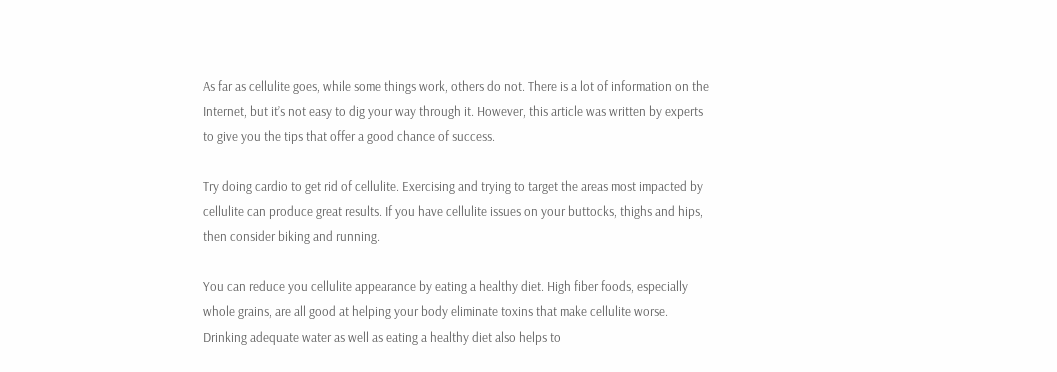As far as cellulite goes, while some things work, others do not. There is a lot of information on the Internet, but it’s not easy to dig your way through it. However, this article was written by experts to give you the tips that offer a good chance of success.

Try doing cardio to get rid of cellulite. Exercising and trying to target the areas most impacted by cellulite can produce great results. If you have cellulite issues on your buttocks, thighs and hips, then consider biking and running.

You can reduce you cellulite appearance by eating a healthy diet. High fiber foods, especially whole grains, are all good at helping your body eliminate toxins that make cellulite worse. Drinking adequate water as well as eating a healthy diet also helps to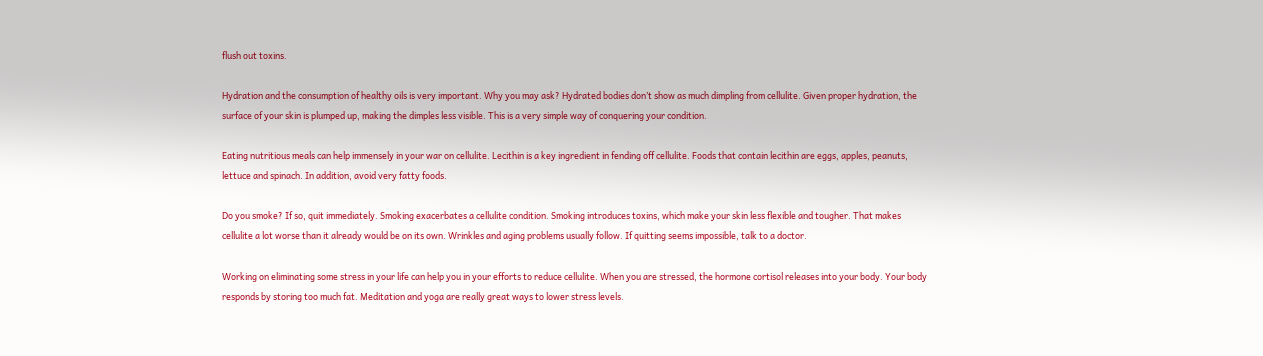flush out toxins.

Hydration and the consumption of healthy oils is very important. Why you may ask? Hydrated bodies don’t show as much dimpling from cellulite. Given proper hydration, the surface of your skin is plumped up, making the dimples less visible. This is a very simple way of conquering your condition.

Eating nutritious meals can help immensely in your war on cellulite. Lecithin is a key ingredient in fending off cellulite. Foods that contain lecithin are eggs, apples, peanuts, lettuce and spinach. In addition, avoid very fatty foods.

Do you smoke? If so, quit immediately. Smoking exacerbates a cellulite condition. Smoking introduces toxins, which make your skin less flexible and tougher. That makes cellulite a lot worse than it already would be on its own. Wrinkles and aging problems usually follow. If quitting seems impossible, talk to a doctor.

Working on eliminating some stress in your life can help you in your efforts to reduce cellulite. When you are stressed, the hormone cortisol releases into your body. Your body responds by storing too much fat. Meditation and yoga are really great ways to lower stress levels.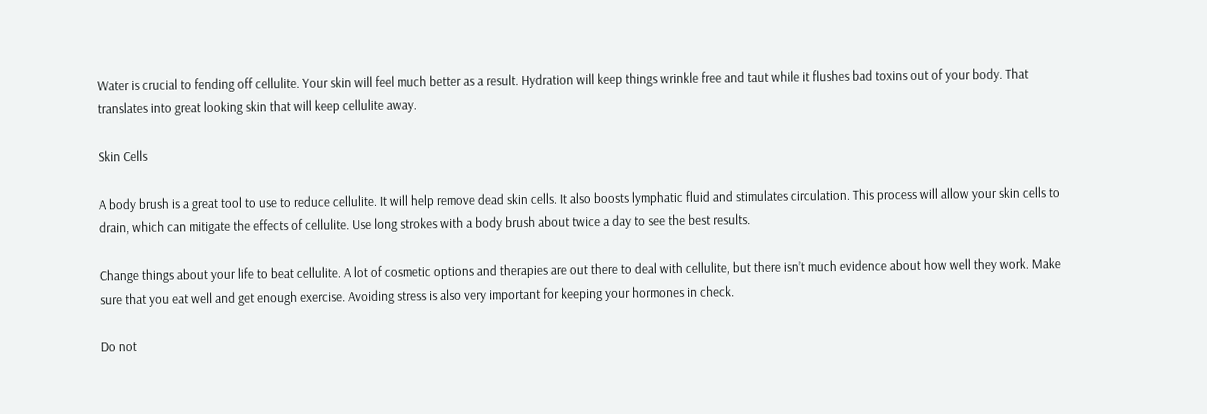Water is crucial to fending off cellulite. Your skin will feel much better as a result. Hydration will keep things wrinkle free and taut while it flushes bad toxins out of your body. That translates into great looking skin that will keep cellulite away.

Skin Cells

A body brush is a great tool to use to reduce cellulite. It will help remove dead skin cells. It also boosts lymphatic fluid and stimulates circulation. This process will allow your skin cells to drain, which can mitigate the effects of cellulite. Use long strokes with a body brush about twice a day to see the best results.

Change things about your life to beat cellulite. A lot of cosmetic options and therapies are out there to deal with cellulite, but there isn’t much evidence about how well they work. Make sure that you eat well and get enough exercise. Avoiding stress is also very important for keeping your hormones in check.

Do not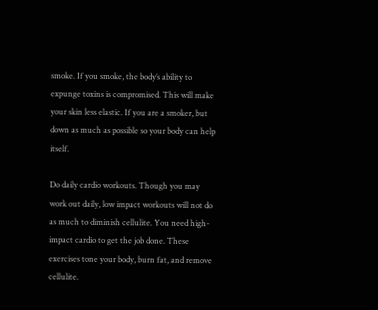smoke. If you smoke, the body’s ability to expunge toxins is compromised. This will make your skin less elastic. If you are a smoker, but down as much as possible so your body can help itself.

Do daily cardio workouts. Though you may work out daily, low impact workouts will not do as much to diminish cellulite. You need high-impact cardio to get the job done. These exercises tone your body, burn fat, and remove cellulite.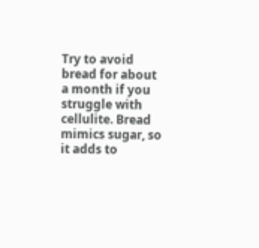Try to avoid bread for about a month if you struggle with cellulite. Bread mimics sugar, so it adds to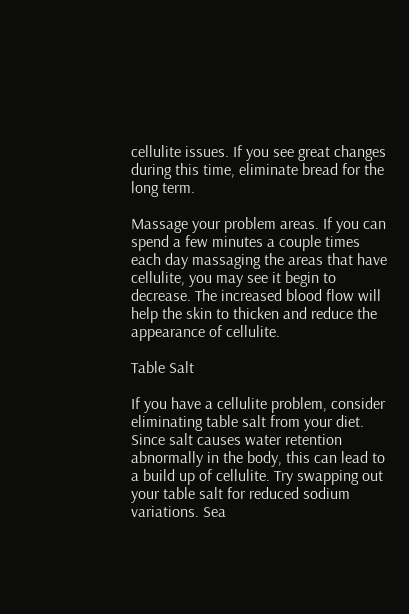cellulite issues. If you see great changes during this time, eliminate bread for the long term.

Massage your problem areas. If you can spend a few minutes a couple times each day massaging the areas that have cellulite, you may see it begin to decrease. The increased blood flow will help the skin to thicken and reduce the appearance of cellulite.

Table Salt

If you have a cellulite problem, consider eliminating table salt from your diet. Since salt causes water retention abnormally in the body, this can lead to a build up of cellulite. Try swapping out your table salt for reduced sodium variations. Sea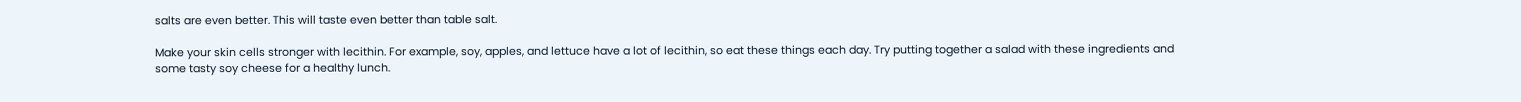salts are even better. This will taste even better than table salt.

Make your skin cells stronger with lecithin. For example, soy, apples, and lettuce have a lot of lecithin, so eat these things each day. Try putting together a salad with these ingredients and some tasty soy cheese for a healthy lunch.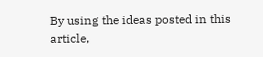By using the ideas posted in this article,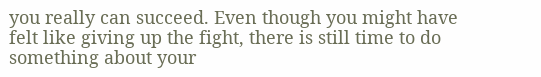you really can succeed. Even though you might have felt like giving up the fight, there is still time to do something about your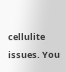cellulite issues. You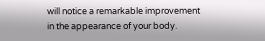will notice a remarkable improvement in the appearance of your body.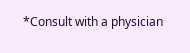*Consult with a physician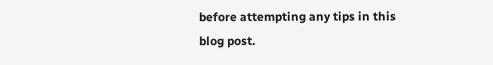before attempting any tips in this blog post.